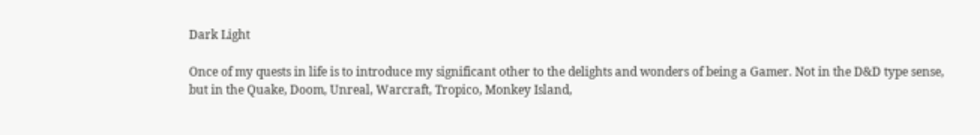Dark Light

Once of my quests in life is to introduce my significant other to the delights and wonders of being a Gamer. Not in the D&D type sense, but in the Quake, Doom, Unreal, Warcraft, Tropico, Monkey Island,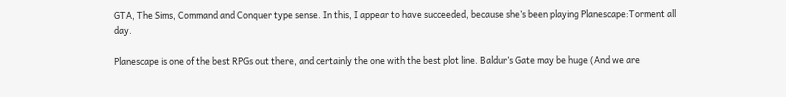GTA, The Sims, Command and Conquer type sense. In this, I appear to have succeeded, because she’s been playing Planescape:Torment all day.

Planescape is one of the best RPGs out there, and certainly the one with the best plot line. Baldur’s Gate may be huge (And we are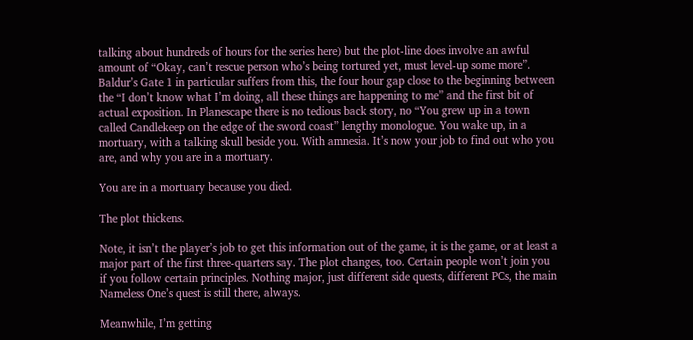talking about hundreds of hours for the series here) but the plot-line does involve an awful amount of “Okay, can’t rescue person who’s being tortured yet, must level-up some more”. Baldur’s Gate 1 in particular suffers from this, the four hour gap close to the beginning between the “I don’t know what I’m doing, all these things are happening to me” and the first bit of actual exposition. In Planescape there is no tedious back story, no “You grew up in a town called Candlekeep on the edge of the sword coast” lengthy monologue. You wake up, in a mortuary, with a talking skull beside you. With amnesia. It’s now your job to find out who you are, and why you are in a mortuary.

You are in a mortuary because you died.

The plot thickens.

Note, it isn’t the player’s job to get this information out of the game, it is the game, or at least a major part of the first three-quarters say. The plot changes, too. Certain people won’t join you if you follow certain principles. Nothing major, just different side quests, different PCs, the main Nameless One’s quest is still there, always.

Meanwhile, I’m getting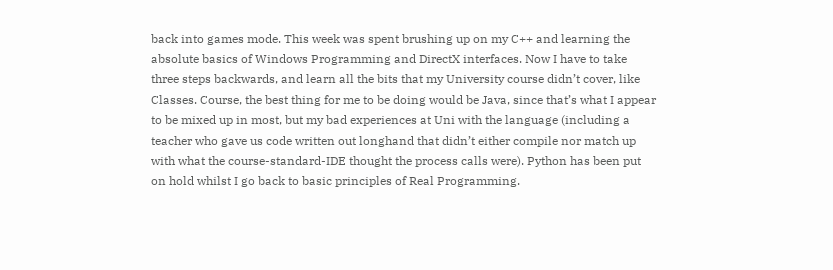back into games mode. This week was spent brushing up on my C++ and learning the absolute basics of Windows Programming and DirectX interfaces. Now I have to take three steps backwards, and learn all the bits that my University course didn’t cover, like Classes. Course, the best thing for me to be doing would be Java, since that’s what I appear to be mixed up in most, but my bad experiences at Uni with the language (including a teacher who gave us code written out longhand that didn’t either compile nor match up with what the course-standard-IDE thought the process calls were). Python has been put on hold whilst I go back to basic principles of Real Programming.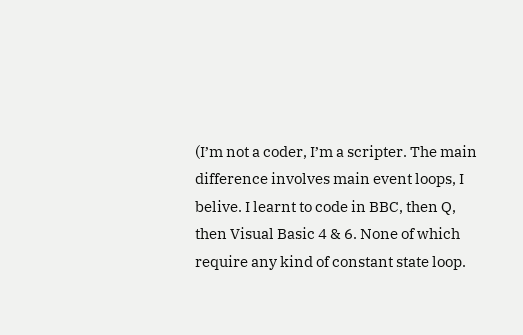(I’m not a coder, I’m a scripter. The main difference involves main event loops, I belive. I learnt to code in BBC, then Q, then Visual Basic 4 & 6. None of which require any kind of constant state loop.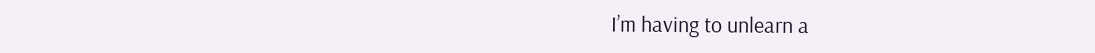I’m having to unlearn a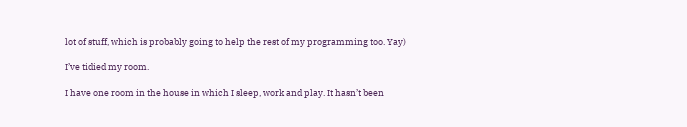lot of stuff, which is probably going to help the rest of my programming too. Yay)

I’ve tidied my room.

I have one room in the house in which I sleep, work and play. It hasn’t been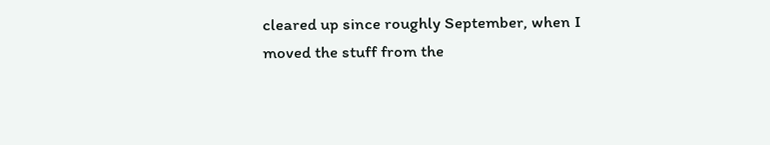cleared up since roughly September, when I moved the stuff from the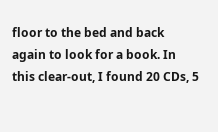floor to the bed and back again to look for a book. In this clear-out, I found 20 CDs, 5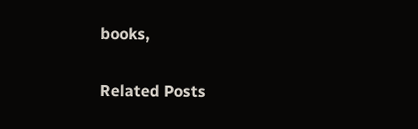books,

Related Posts